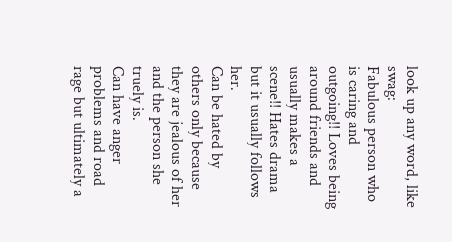look up any word, like swag:
Fabulous person who is caring and outgoing!! Loves being around friends and usually makes a scene!! Hates drama but it usually follows her.
Can be hated by others only because they are jealous of her and the person she truely is.
Can have anger problems and road rage but ultimately a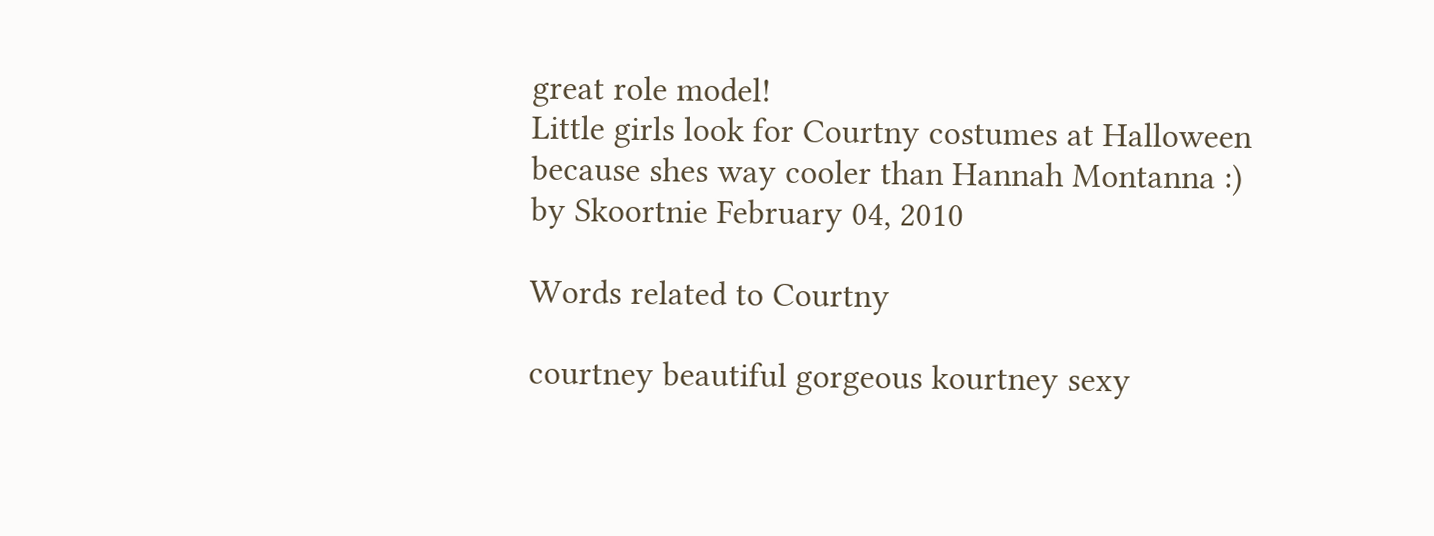great role model!
Little girls look for Courtny costumes at Halloween because shes way cooler than Hannah Montanna :)
by Skoortnie February 04, 2010

Words related to Courtny

courtney beautiful gorgeous kourtney sexy